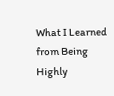What I Learned from Being Highly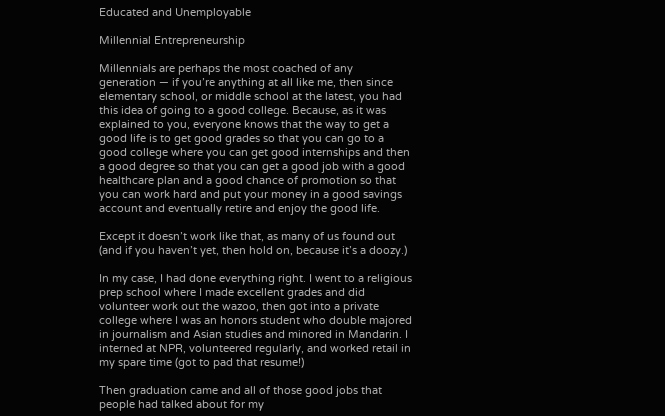Educated and Unemployable

Millennial Entrepreneurship

Millennials are perhaps the most coached of any generation — if you’re anything at all like me, then since elementary school, or middle school at the latest, you had this idea of going to a good college. Because, as it was explained to you, everyone knows that the way to get a good life is to get good grades so that you can go to a good college where you can get good internships and then a good degree so that you can get a good job with a good healthcare plan and a good chance of promotion so that you can work hard and put your money in a good savings account and eventually retire and enjoy the good life.

Except it doesn’t work like that, as many of us found out (and if you haven’t yet, then hold on, because it’s a doozy.)

In my case, I had done everything right. I went to a religious prep school where I made excellent grades and did volunteer work out the wazoo, then got into a private college where I was an honors student who double majored in journalism and Asian studies and minored in Mandarin. I interned at NPR, volunteered regularly, and worked retail in my spare time (got to pad that resume!)

Then graduation came and all of those good jobs that people had talked about for my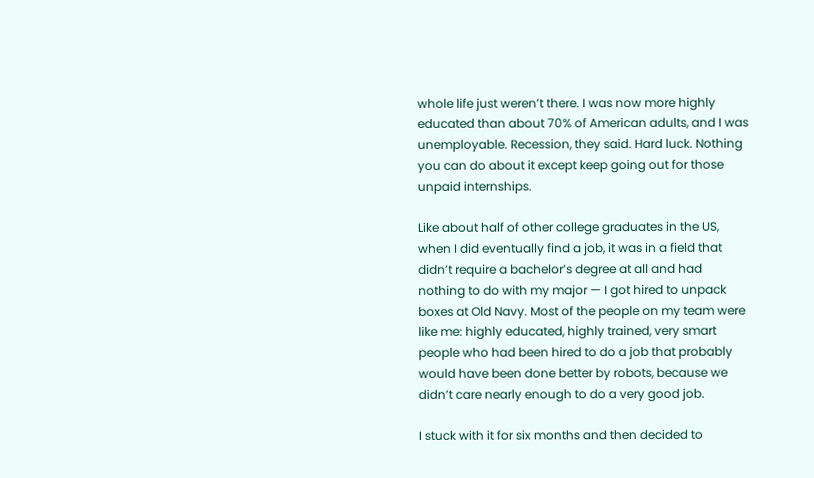whole life just weren’t there. I was now more highly educated than about 70% of American adults, and I was unemployable. Recession, they said. Hard luck. Nothing you can do about it except keep going out for those unpaid internships.

Like about half of other college graduates in the US, when I did eventually find a job, it was in a field that didn’t require a bachelor’s degree at all and had nothing to do with my major — I got hired to unpack boxes at Old Navy. Most of the people on my team were like me: highly educated, highly trained, very smart people who had been hired to do a job that probably would have been done better by robots, because we didn’t care nearly enough to do a very good job.

I stuck with it for six months and then decided to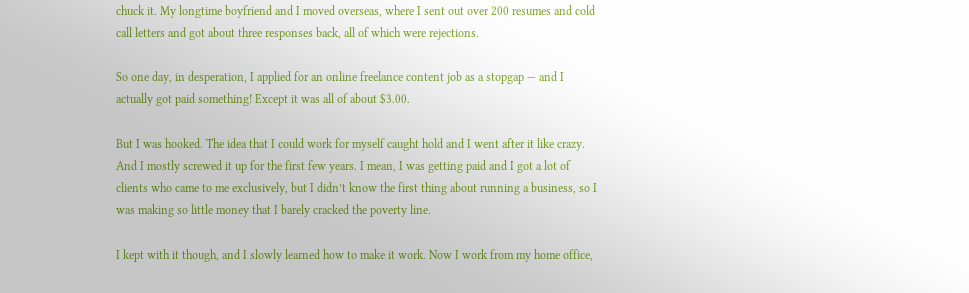chuck it. My longtime boyfriend and I moved overseas, where I sent out over 200 resumes and cold call letters and got about three responses back, all of which were rejections.

So one day, in desperation, I applied for an online freelance content job as a stopgap — and I actually got paid something! Except it was all of about $3.00.

But I was hooked. The idea that I could work for myself caught hold and I went after it like crazy. And I mostly screwed it up for the first few years. I mean, I was getting paid and I got a lot of clients who came to me exclusively, but I didn’t know the first thing about running a business, so I was making so little money that I barely cracked the poverty line.

I kept with it though, and I slowly learned how to make it work. Now I work from my home office,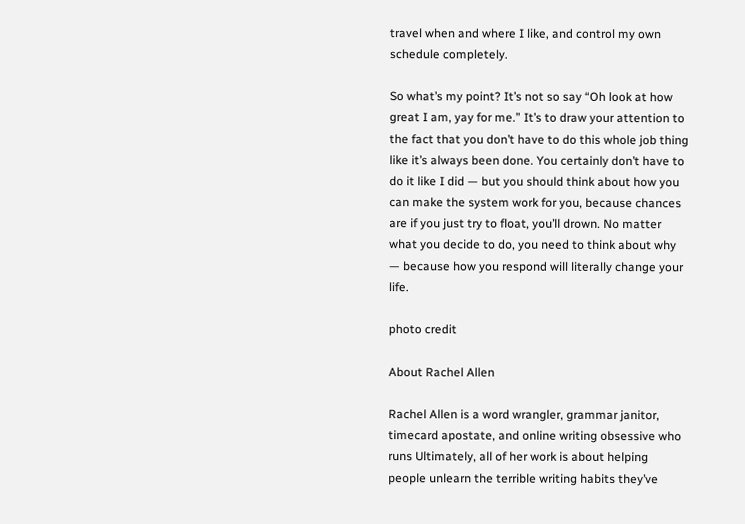travel when and where I like, and control my own schedule completely.

So what’s my point? It’s not so say “Oh look at how great I am, yay for me.” It’s to draw your attention to the fact that you don’t have to do this whole job thing like it’s always been done. You certainly don’t have to do it like I did — but you should think about how you can make the system work for you, because chances are if you just try to float, you’ll drown. No matter what you decide to do, you need to think about why — because how you respond will literally change your life.

photo credit

About Rachel Allen

Rachel Allen is a word wrangler, grammar janitor, timecard apostate, and online writing obsessive who runs Ultimately, all of her work is about helping people unlearn the terrible writing habits they’ve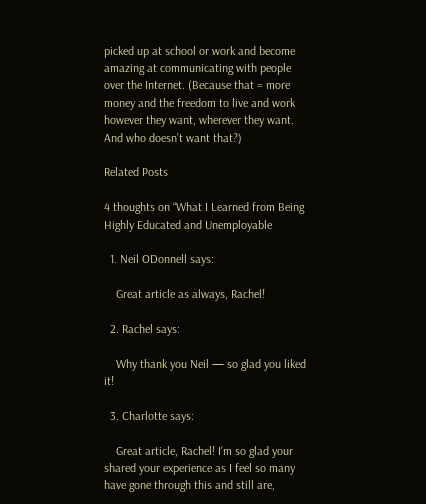picked up at school or work and become amazing at communicating with people over the Internet. (Because that = more money and the freedom to live and work however they want, wherever they want. And who doesn’t want that?)

Related Posts

4 thoughts on “What I Learned from Being Highly Educated and Unemployable

  1. Neil ODonnell says:

    Great article as always, Rachel!

  2. Rachel says:

    Why thank you Neil — so glad you liked it!

  3. Charlotte says:

    Great article, Rachel! I’m so glad your shared your experience as I feel so many have gone through this and still are,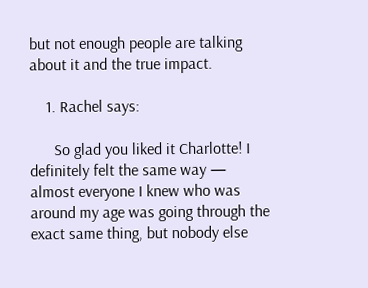but not enough people are talking about it and the true impact.

    1. Rachel says:

      So glad you liked it Charlotte! I definitely felt the same way — almost everyone I knew who was around my age was going through the exact same thing, but nobody else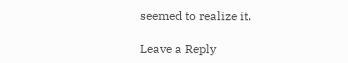seemed to realize it.

Leave a Reply